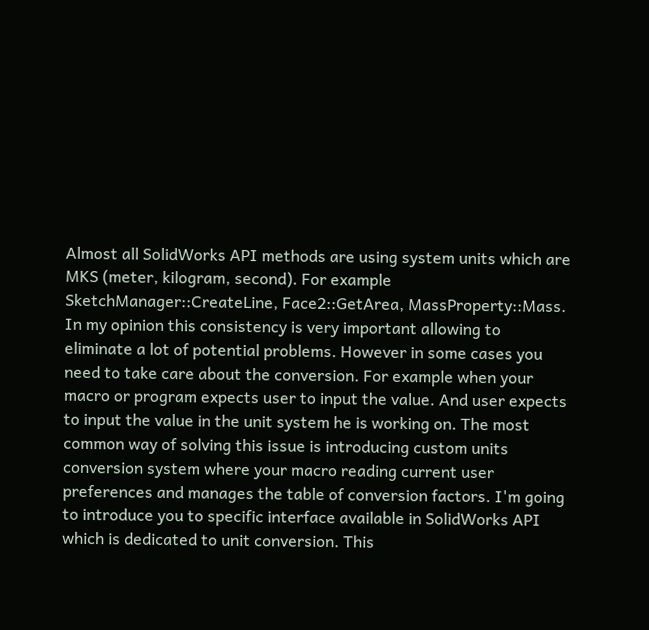Almost all SolidWorks API methods are using system units which are MKS (meter, kilogram, second). For example SketchManager::CreateLine, Face2::GetArea, MassProperty::Mass. In my opinion this consistency is very important allowing to eliminate a lot of potential problems. However in some cases you need to take care about the conversion. For example when your macro or program expects user to input the value. And user expects to input the value in the unit system he is working on. The most common way of solving this issue is introducing custom units conversion system where your macro reading current user preferences and manages the table of conversion factors. I'm going to introduce you to specific interface available in SolidWorks API which is dedicated to unit conversion. This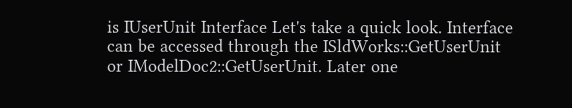is IUserUnit Interface Let's take a quick look. Interface can be accessed through the ISldWorks::GetUserUnit or IModelDoc2::GetUserUnit. Later one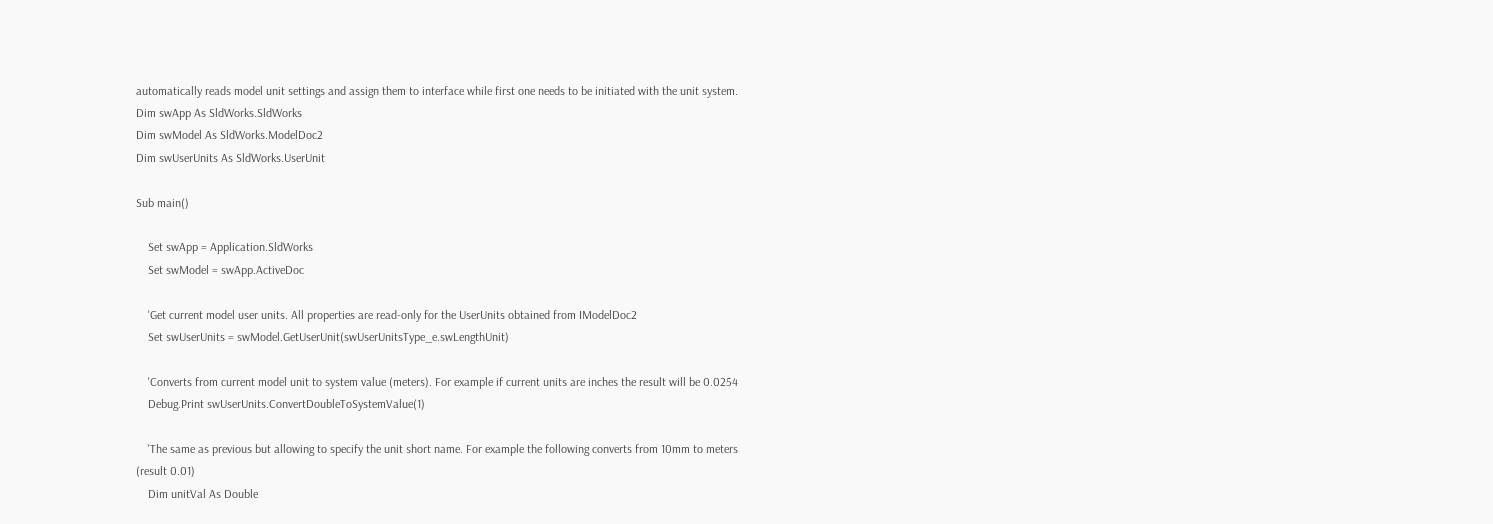automatically reads model unit settings and assign them to interface while first one needs to be initiated with the unit system.
Dim swApp As SldWorks.SldWorks
Dim swModel As SldWorks.ModelDoc2
Dim swUserUnits As SldWorks.UserUnit

Sub main()

    Set swApp = Application.SldWorks
    Set swModel = swApp.ActiveDoc

    'Get current model user units. All properties are read-only for the UserUnits obtained from IModelDoc2
    Set swUserUnits = swModel.GetUserUnit(swUserUnitsType_e.swLengthUnit)

    'Converts from current model unit to system value (meters). For example if current units are inches the result will be 0.0254
    Debug.Print swUserUnits.ConvertDoubleToSystemValue(1)

    'The same as previous but allowing to specify the unit short name. For example the following converts from 10mm to meters (result 0.01)
    Dim unitVal As Double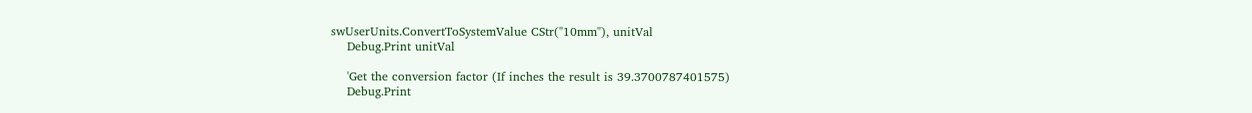swUserUnits.ConvertToSystemValue CStr("10mm"), unitVal
    Debug.Print unitVal

    'Get the conversion factor (If inches the result is 39.3700787401575)
    Debug.Print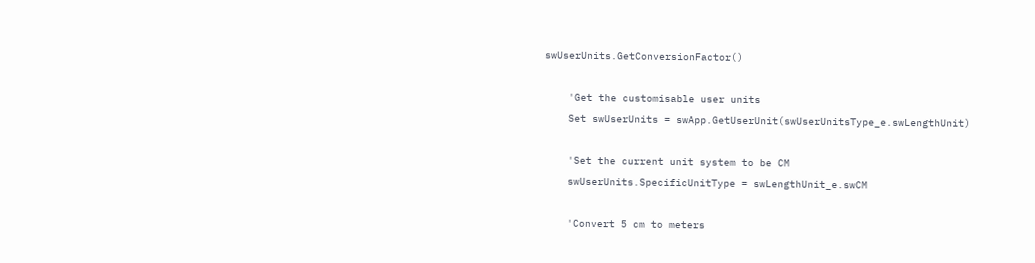swUserUnits.GetConversionFactor()

    'Get the customisable user units
    Set swUserUnits = swApp.GetUserUnit(swUserUnitsType_e.swLengthUnit)

    'Set the current unit system to be CM
    swUserUnits.SpecificUnitType = swLengthUnit_e.swCM

    'Convert 5 cm to meters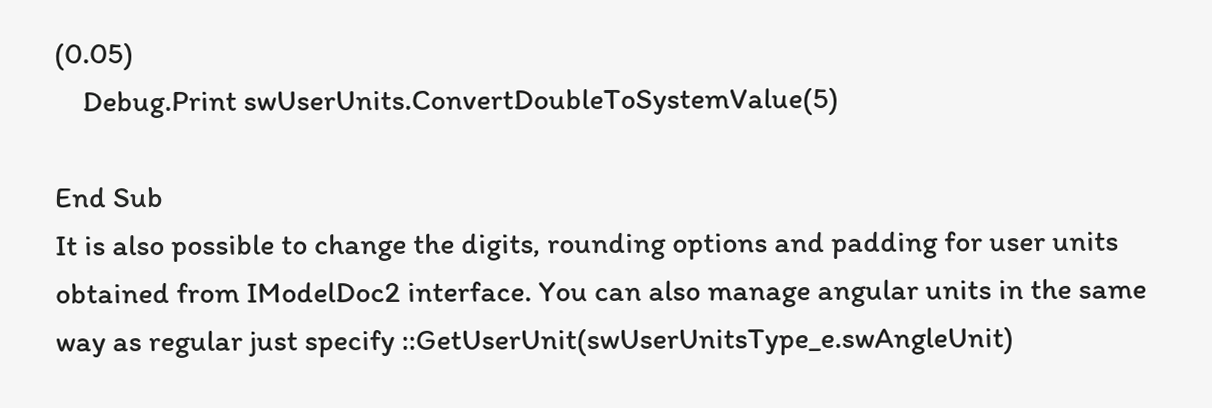(0.05)
    Debug.Print swUserUnits.ConvertDoubleToSystemValue(5)

End Sub
It is also possible to change the digits, rounding options and padding for user units obtained from IModelDoc2 interface. You can also manage angular units in the same way as regular just specify ::GetUserUnit(swUserUnitsType_e.swAngleUnit)